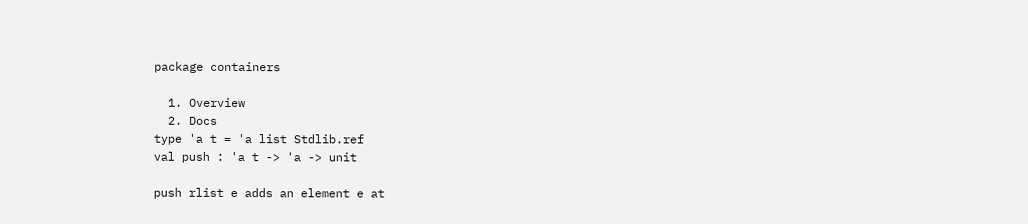package containers

  1. Overview
  2. Docs
type 'a t = 'a list Stdlib.ref
val push : 'a t -> 'a -> unit

push rlist e adds an element e at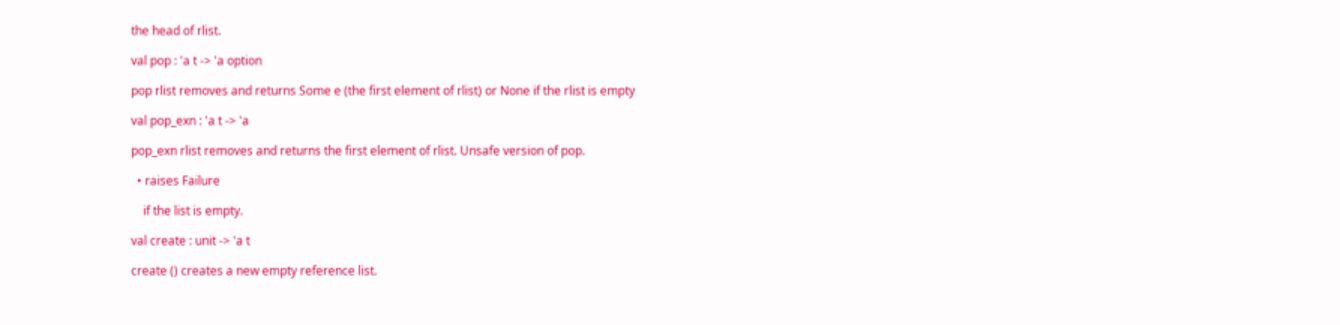the head of rlist.

val pop : 'a t -> 'a option

pop rlist removes and returns Some e (the first element of rlist) or None if the rlist is empty

val pop_exn : 'a t -> 'a

pop_exn rlist removes and returns the first element of rlist. Unsafe version of pop.

  • raises Failure

    if the list is empty.

val create : unit -> 'a t

create () creates a new empty reference list.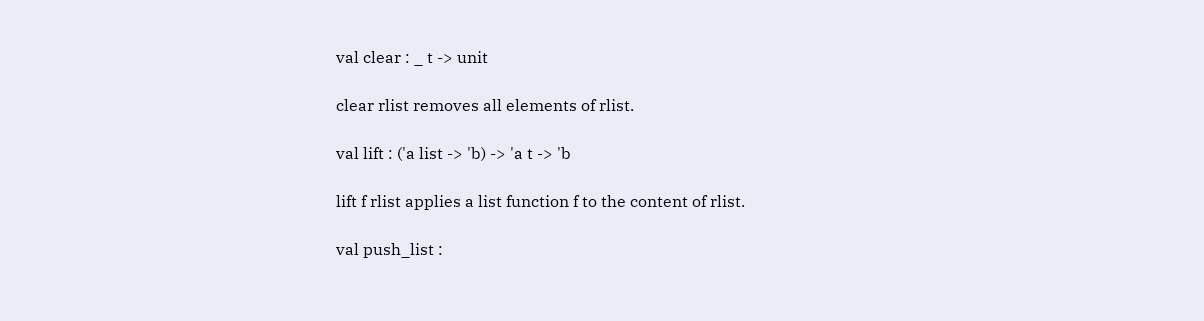val clear : _ t -> unit

clear rlist removes all elements of rlist.

val lift : ('a list -> 'b) -> 'a t -> 'b

lift f rlist applies a list function f to the content of rlist.

val push_list :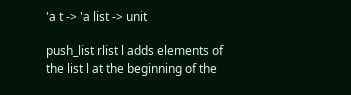'a t -> 'a list -> unit

push_list rlist l adds elements of the list l at the beginning of the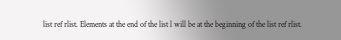list ref rlist. Elements at the end of the list l will be at the beginning of the list ref rlist.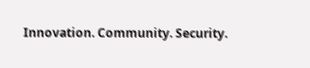Innovation. Community. Security.